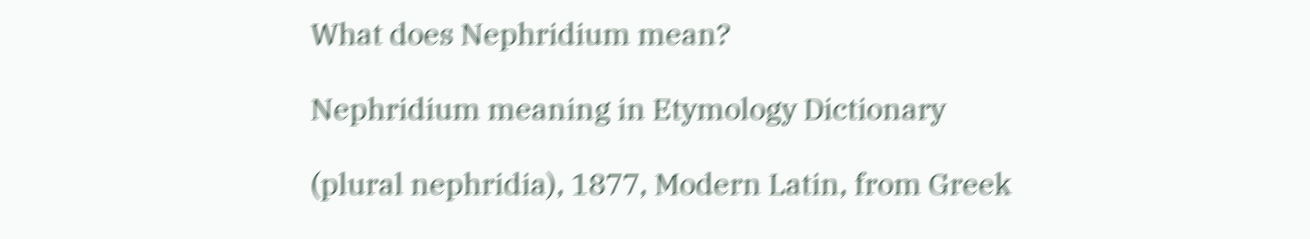What does Nephridium mean?

Nephridium meaning in Etymology Dictionary

(plural nephridia), 1877, Modern Latin, from Greek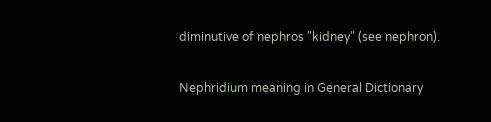diminutive of nephros "kidney" (see nephron).

Nephridium meaning in General Dictionary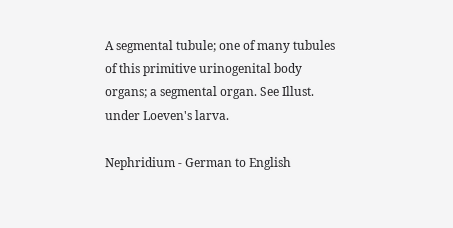A segmental tubule; one of many tubules of this primitive urinogenital body organs; a segmental organ. See Illust. under Loeven's larva.

Nephridium - German to English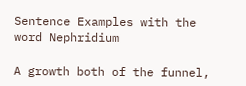Sentence Examples with the word Nephridium

A growth both of the funnel,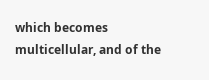which becomes multicellular, and of the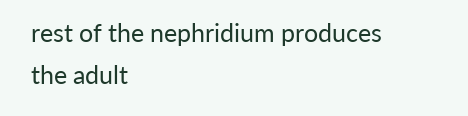rest of the nephridium produces the adult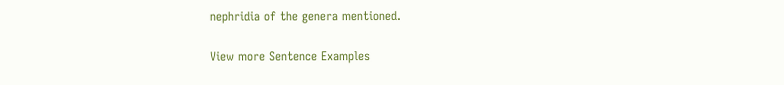nephridia of the genera mentioned.

View more Sentence Examples